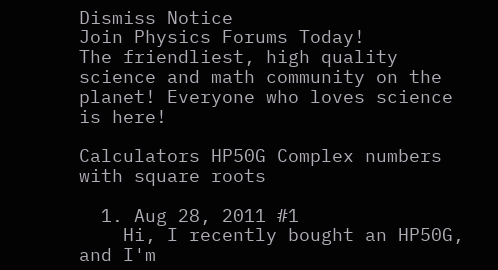Dismiss Notice
Join Physics Forums Today!
The friendliest, high quality science and math community on the planet! Everyone who loves science is here!

Calculators HP50G Complex numbers with square roots

  1. Aug 28, 2011 #1
    Hi, I recently bought an HP50G, and I'm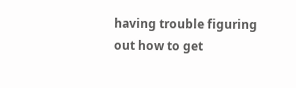having trouble figuring out how to get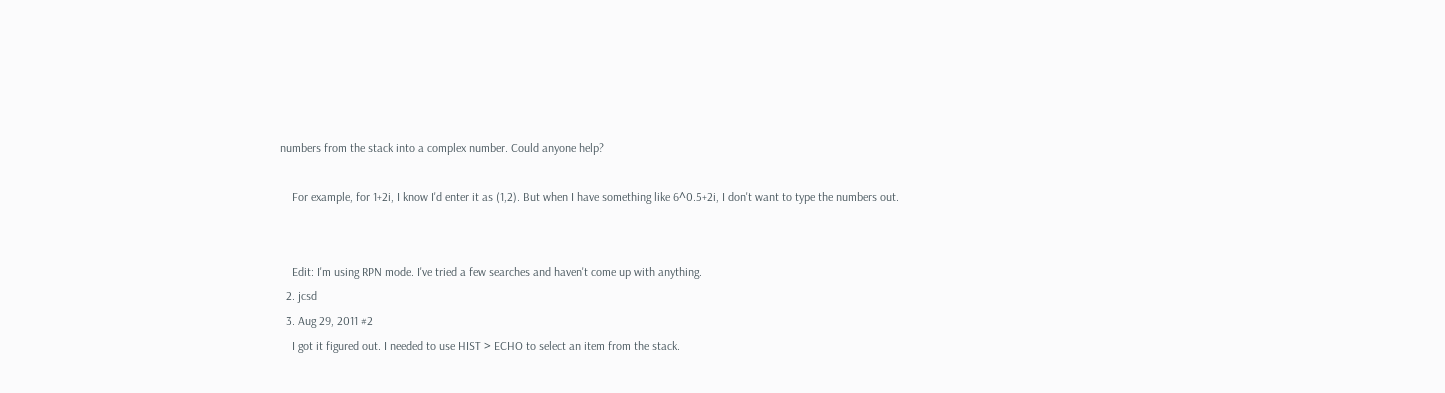numbers from the stack into a complex number. Could anyone help?

    For example, for 1+2i, I know I'd enter it as (1,2). But when I have something like 6^0.5+2i, I don't want to type the numbers out.


    Edit: I'm using RPN mode. I've tried a few searches and haven't come up with anything.
  2. jcsd
  3. Aug 29, 2011 #2
    I got it figured out. I needed to use HIST > ECHO to select an item from the stack.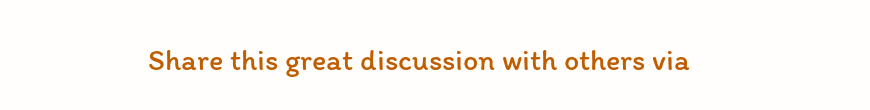Share this great discussion with others via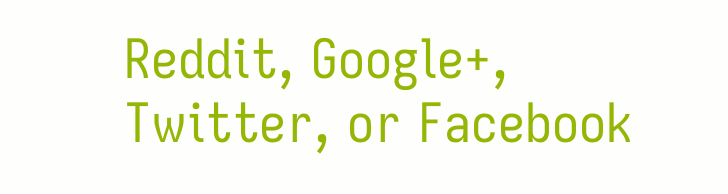Reddit, Google+, Twitter, or Facebook